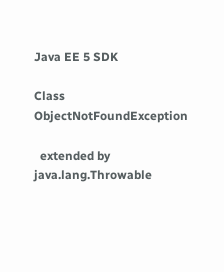Java EE 5 SDK

Class ObjectNotFoundException

  extended by java.lang.Throwable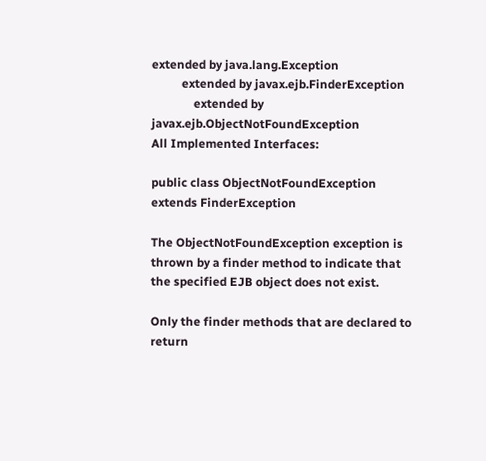extended by java.lang.Exception
          extended by javax.ejb.FinderException
              extended by javax.ejb.ObjectNotFoundException
All Implemented Interfaces:

public class ObjectNotFoundException
extends FinderException

The ObjectNotFoundException exception is thrown by a finder method to indicate that the specified EJB object does not exist.

Only the finder methods that are declared to return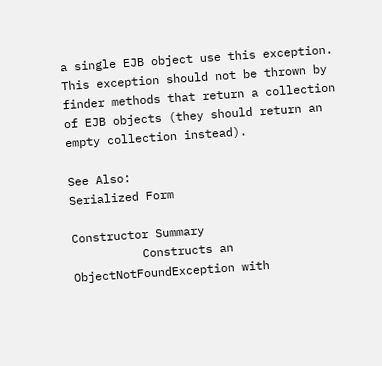a single EJB object use this exception. This exception should not be thrown by finder methods that return a collection of EJB objects (they should return an empty collection instead).

See Also:
Serialized Form

Constructor Summary
          Constructs an ObjectNotFoundException with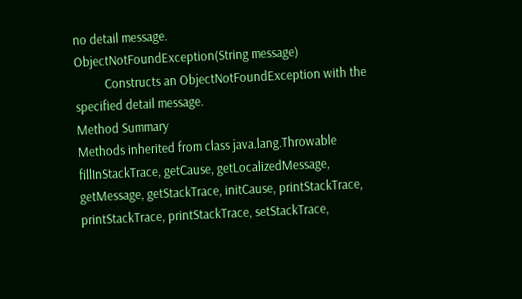no detail message.
ObjectNotFoundException(String message)
          Constructs an ObjectNotFoundException with the specified detail message.
Method Summary
Methods inherited from class java.lang.Throwable
fillInStackTrace, getCause, getLocalizedMessage, getMessage, getStackTrace, initCause, printStackTrace, printStackTrace, printStackTrace, setStackTrace,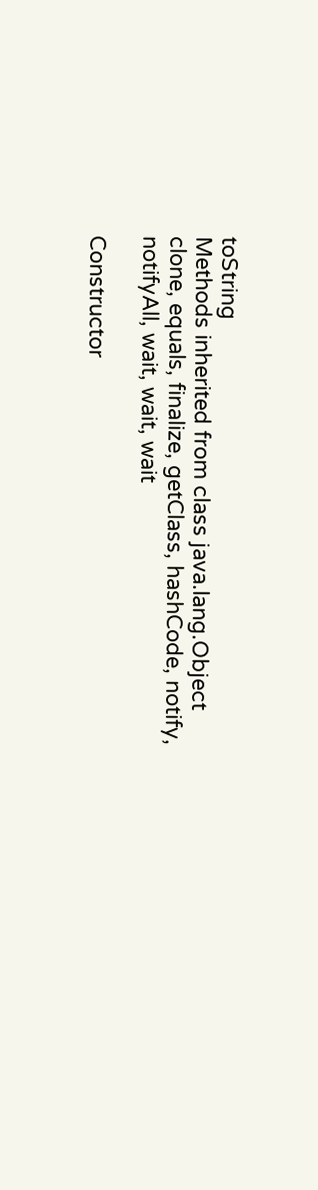toString
Methods inherited from class java.lang.Object
clone, equals, finalize, getClass, hashCode, notify, notifyAll, wait, wait, wait

Constructor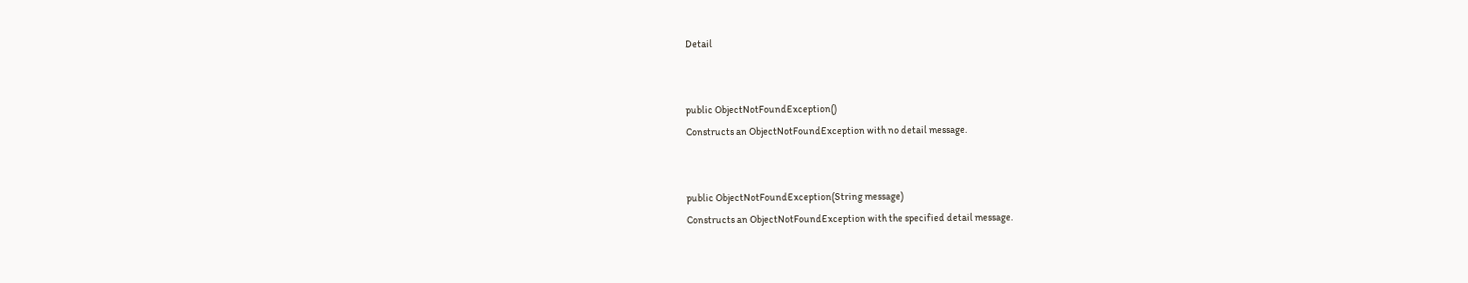Detail


public ObjectNotFoundException()
Constructs an ObjectNotFoundException with no detail message.


public ObjectNotFoundException(String message)
Constructs an ObjectNotFoundException with the specified detail message.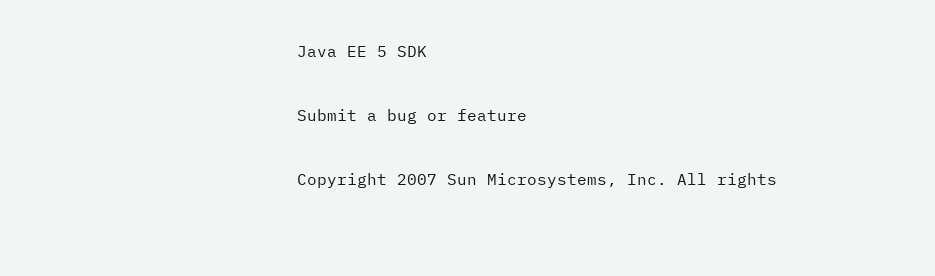Java EE 5 SDK

Submit a bug or feature

Copyright 2007 Sun Microsystems, Inc. All rights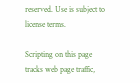reserved. Use is subject to license terms.

Scripting on this page tracks web page traffic,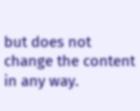but does not change the content in any way.